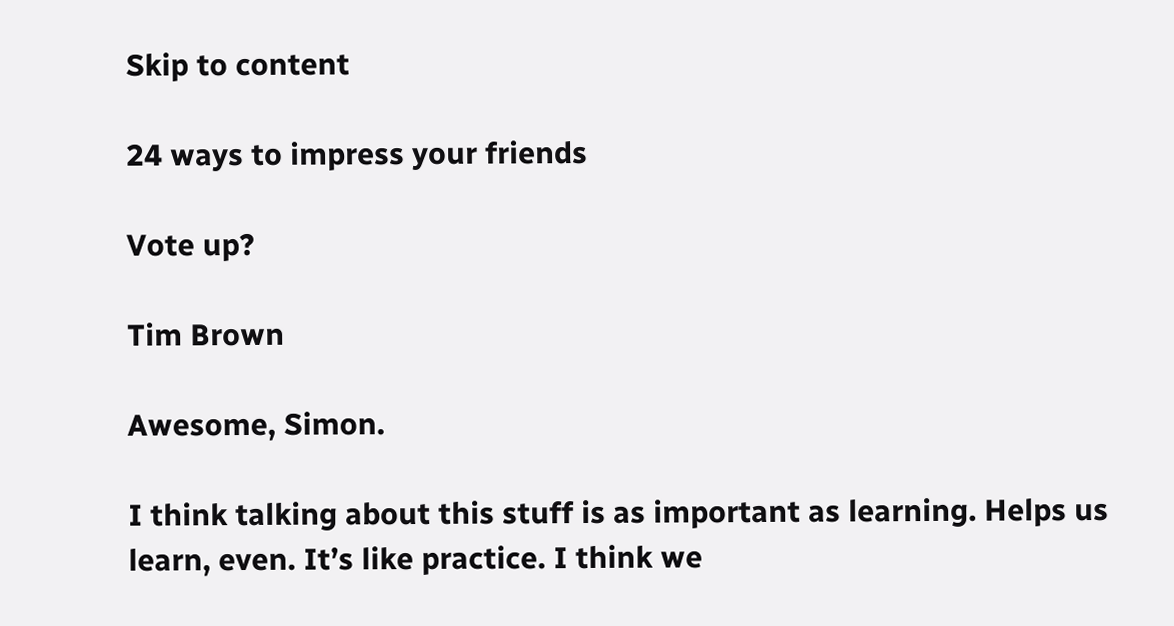Skip to content

24 ways to impress your friends

Vote up?

Tim Brown

Awesome, Simon.

I think talking about this stuff is as important as learning. Helps us learn, even. It’s like practice. I think we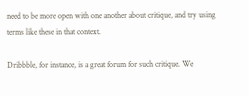need to be more open with one another about critique, and try using terms like these in that context.

Dribbble, for instance, is a great forum for such critique. We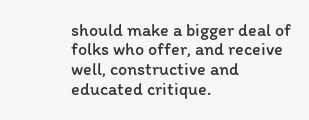should make a bigger deal of folks who offer, and receive well, constructive and educated critique.